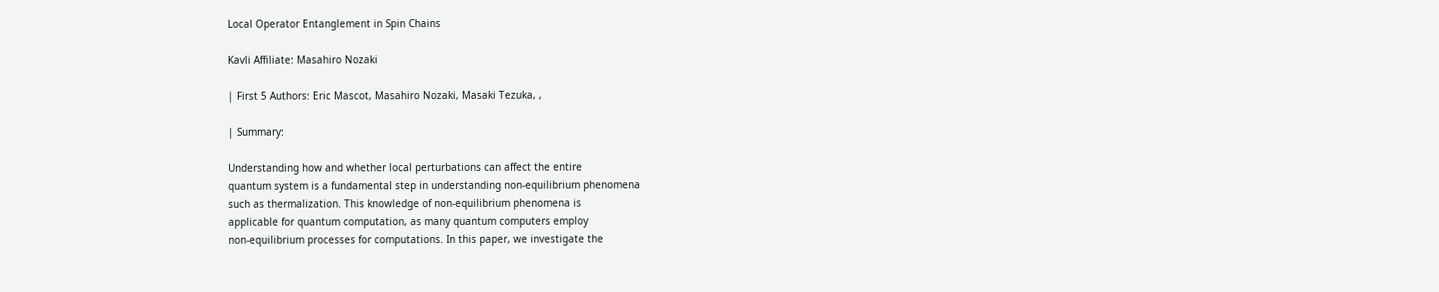Local Operator Entanglement in Spin Chains

Kavli Affiliate: Masahiro Nozaki

| First 5 Authors: Eric Mascot, Masahiro Nozaki, Masaki Tezuka, ,

| Summary:

Understanding how and whether local perturbations can affect the entire
quantum system is a fundamental step in understanding non-equilibrium phenomena
such as thermalization. This knowledge of non-equilibrium phenomena is
applicable for quantum computation, as many quantum computers employ
non-equilibrium processes for computations. In this paper, we investigate the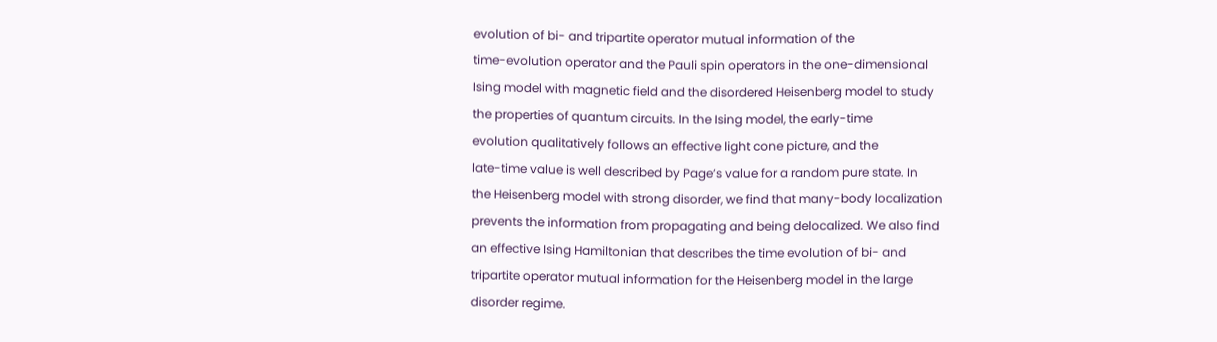evolution of bi- and tripartite operator mutual information of the
time-evolution operator and the Pauli spin operators in the one-dimensional
Ising model with magnetic field and the disordered Heisenberg model to study
the properties of quantum circuits. In the Ising model, the early-time
evolution qualitatively follows an effective light cone picture, and the
late-time value is well described by Page’s value for a random pure state. In
the Heisenberg model with strong disorder, we find that many-body localization
prevents the information from propagating and being delocalized. We also find
an effective Ising Hamiltonian that describes the time evolution of bi- and
tripartite operator mutual information for the Heisenberg model in the large
disorder regime.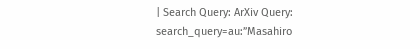| Search Query: ArXiv Query: search_query=au:”Masahiro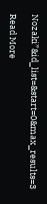Nozaki”&id_list=&start=0&max_results=3

Read More